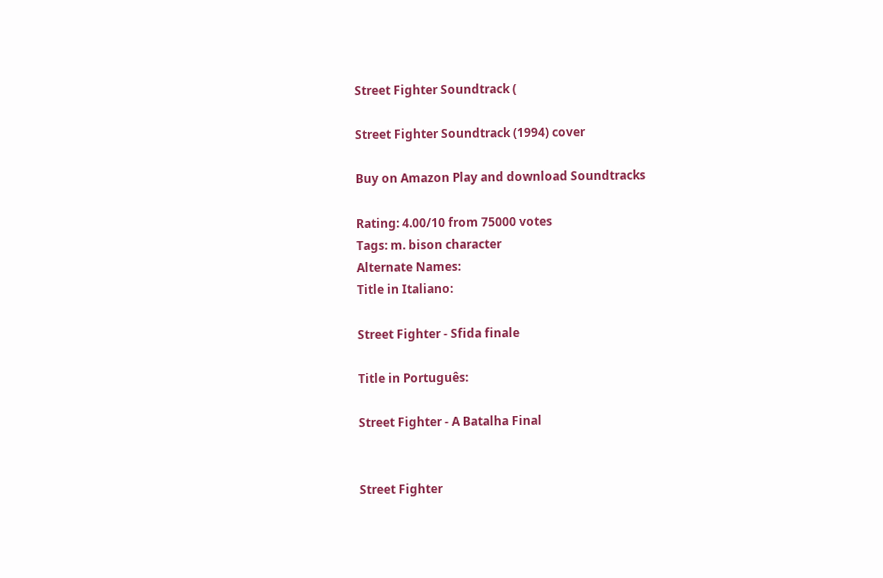Street Fighter Soundtrack (

Street Fighter Soundtrack (1994) cover

Buy on Amazon Play and download Soundtracks

Rating: 4.00/10 from 75000 votes
Tags: m. bison character
Alternate Names:
Title in Italiano:

Street Fighter - Sfida finale

Title in Português:

Street Fighter - A Batalha Final


Street Fighter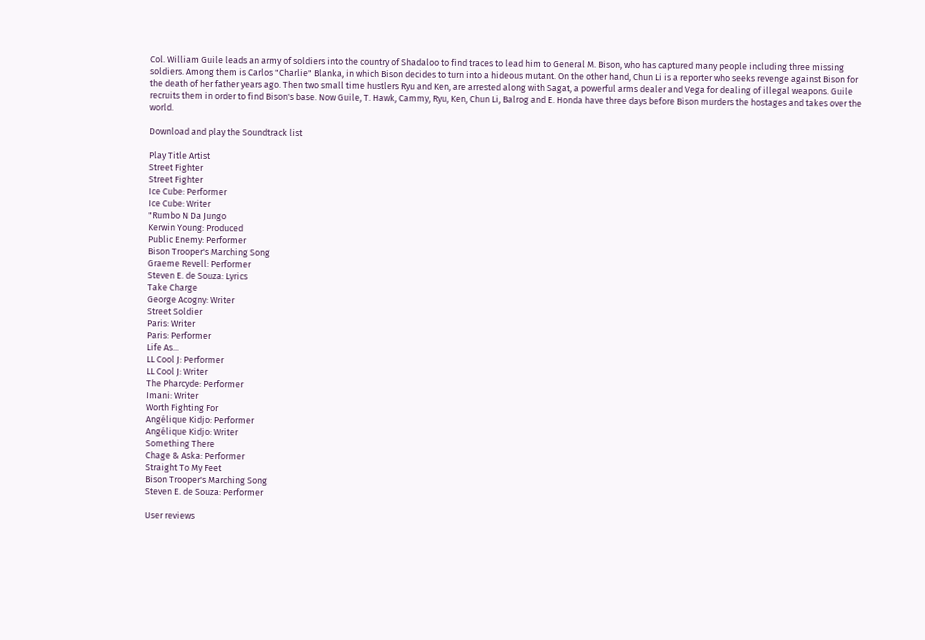Col. William Guile leads an army of soldiers into the country of Shadaloo to find traces to lead him to General M. Bison, who has captured many people including three missing soldiers. Among them is Carlos "Charlie" Blanka, in which Bison decides to turn into a hideous mutant. On the other hand, Chun Li is a reporter who seeks revenge against Bison for the death of her father years ago. Then two small time hustlers Ryu and Ken, are arrested along with Sagat, a powerful arms dealer and Vega for dealing of illegal weapons. Guile recruits them in order to find Bison's base. Now Guile, T. Hawk, Cammy, Ryu, Ken, Chun Li, Balrog and E. Honda have three days before Bison murders the hostages and takes over the world.

Download and play the Soundtrack list

Play Title Artist
Street Fighter
Street Fighter
Ice Cube: Performer
Ice Cube: Writer
"Rumbo N Da Jungo
Kerwin Young: Produced
Public Enemy: Performer
Bison Trooper's Marching Song
Graeme Revell: Performer
Steven E. de Souza: Lyrics
Take Charge
George Acogny: Writer
Street Soldier
Paris: Writer
Paris: Performer
Life As...
LL Cool J: Performer
LL Cool J: Writer
The Pharcyde: Performer
Imani: Writer
Worth Fighting For
Angélique Kidjo: Performer
Angélique Kidjo: Writer
Something There
Chage & Aska: Performer
Straight To My Feet
Bison Trooper's Marching Song
Steven E. de Souza: Performer

User reviews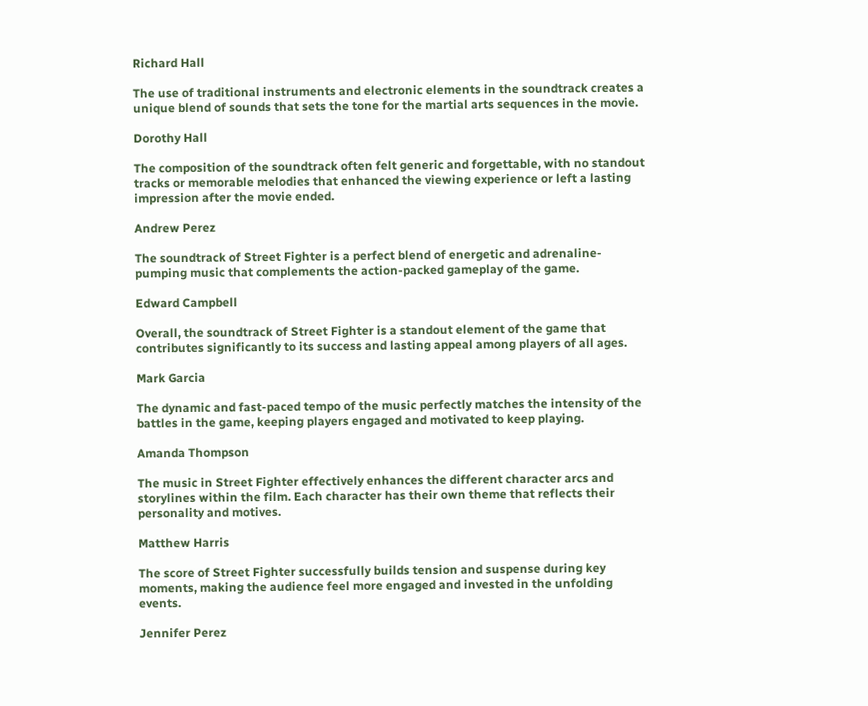Richard Hall

The use of traditional instruments and electronic elements in the soundtrack creates a unique blend of sounds that sets the tone for the martial arts sequences in the movie.

Dorothy Hall

The composition of the soundtrack often felt generic and forgettable, with no standout tracks or memorable melodies that enhanced the viewing experience or left a lasting impression after the movie ended.

Andrew Perez

The soundtrack of Street Fighter is a perfect blend of energetic and adrenaline-pumping music that complements the action-packed gameplay of the game.

Edward Campbell

Overall, the soundtrack of Street Fighter is a standout element of the game that contributes significantly to its success and lasting appeal among players of all ages.

Mark Garcia

The dynamic and fast-paced tempo of the music perfectly matches the intensity of the battles in the game, keeping players engaged and motivated to keep playing.

Amanda Thompson

The music in Street Fighter effectively enhances the different character arcs and storylines within the film. Each character has their own theme that reflects their personality and motives.

Matthew Harris

The score of Street Fighter successfully builds tension and suspense during key moments, making the audience feel more engaged and invested in the unfolding events.

Jennifer Perez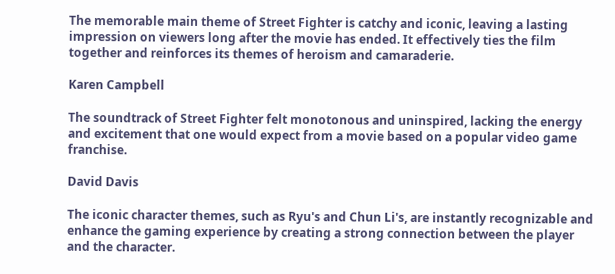The memorable main theme of Street Fighter is catchy and iconic, leaving a lasting impression on viewers long after the movie has ended. It effectively ties the film together and reinforces its themes of heroism and camaraderie.

Karen Campbell

The soundtrack of Street Fighter felt monotonous and uninspired, lacking the energy and excitement that one would expect from a movie based on a popular video game franchise.

David Davis

The iconic character themes, such as Ryu's and Chun Li's, are instantly recognizable and enhance the gaming experience by creating a strong connection between the player and the character.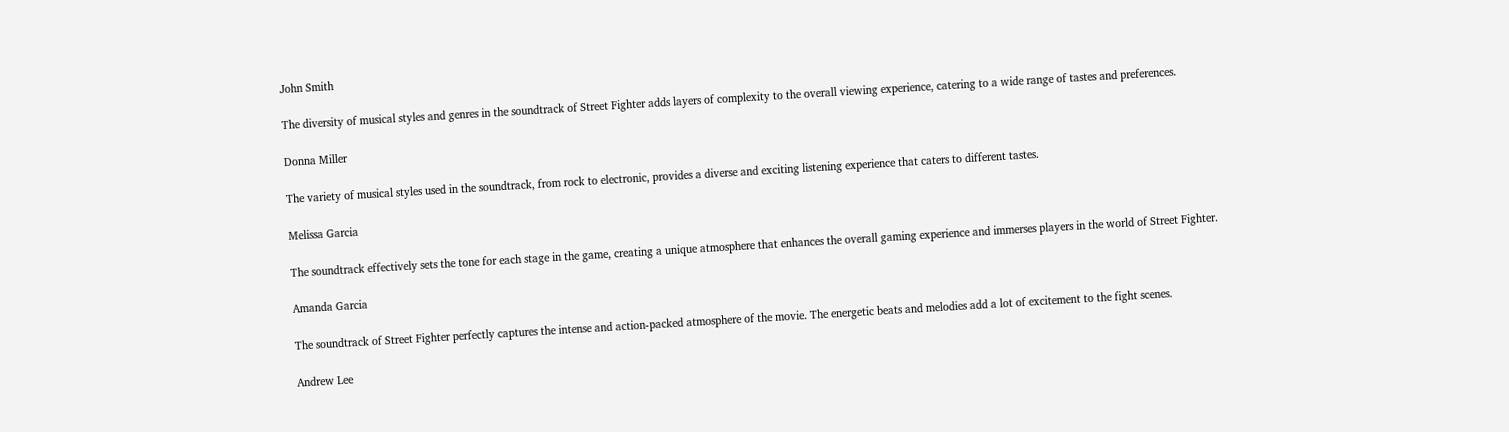John Smith

The diversity of musical styles and genres in the soundtrack of Street Fighter adds layers of complexity to the overall viewing experience, catering to a wide range of tastes and preferences.

Donna Miller

The variety of musical styles used in the soundtrack, from rock to electronic, provides a diverse and exciting listening experience that caters to different tastes.

Melissa Garcia

The soundtrack effectively sets the tone for each stage in the game, creating a unique atmosphere that enhances the overall gaming experience and immerses players in the world of Street Fighter.

Amanda Garcia

The soundtrack of Street Fighter perfectly captures the intense and action-packed atmosphere of the movie. The energetic beats and melodies add a lot of excitement to the fight scenes.

Andrew Lee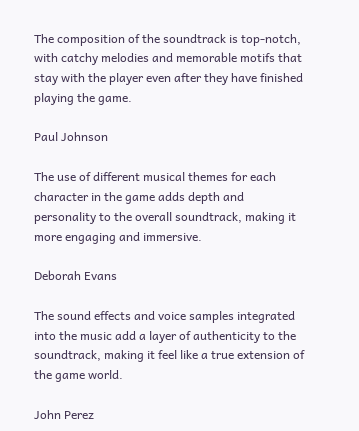The composition of the soundtrack is top-notch, with catchy melodies and memorable motifs that stay with the player even after they have finished playing the game.

Paul Johnson

The use of different musical themes for each character in the game adds depth and personality to the overall soundtrack, making it more engaging and immersive.

Deborah Evans

The sound effects and voice samples integrated into the music add a layer of authenticity to the soundtrack, making it feel like a true extension of the game world.

John Perez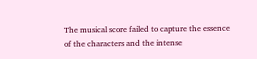The musical score failed to capture the essence of the characters and the intense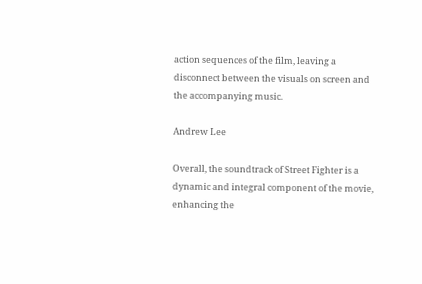action sequences of the film, leaving a disconnect between the visuals on screen and the accompanying music.

Andrew Lee

Overall, the soundtrack of Street Fighter is a dynamic and integral component of the movie, enhancing the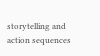storytelling and action sequences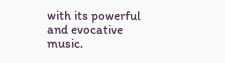with its powerful and evocative music.